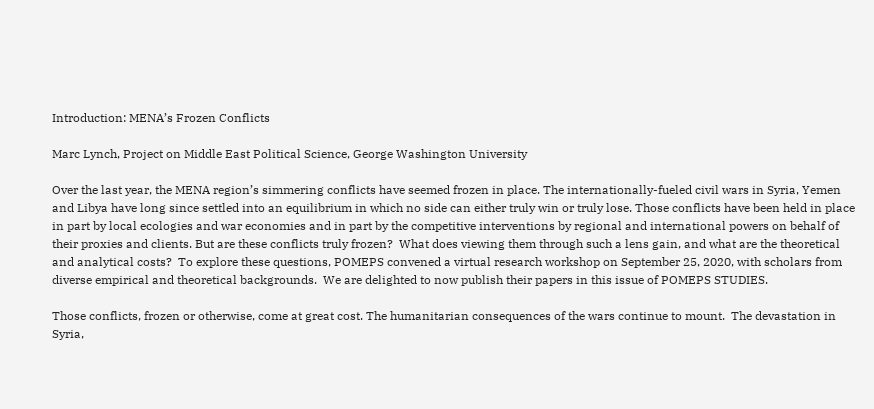Introduction: MENA’s Frozen Conflicts

Marc Lynch, Project on Middle East Political Science, George Washington University

Over the last year, the MENA region’s simmering conflicts have seemed frozen in place. The internationally-fueled civil wars in Syria, Yemen and Libya have long since settled into an equilibrium in which no side can either truly win or truly lose. Those conflicts have been held in place in part by local ecologies and war economies and in part by the competitive interventions by regional and international powers on behalf of their proxies and clients. But are these conflicts truly frozen?  What does viewing them through such a lens gain, and what are the theoretical and analytical costs?  To explore these questions, POMEPS convened a virtual research workshop on September 25, 2020, with scholars from diverse empirical and theoretical backgrounds.  We are delighted to now publish their papers in this issue of POMEPS STUDIES.

Those conflicts, frozen or otherwise, come at great cost. The humanitarian consequences of the wars continue to mount.  The devastation in Syria,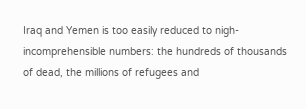Iraq and Yemen is too easily reduced to nigh-incomprehensible numbers: the hundreds of thousands of dead, the millions of refugees and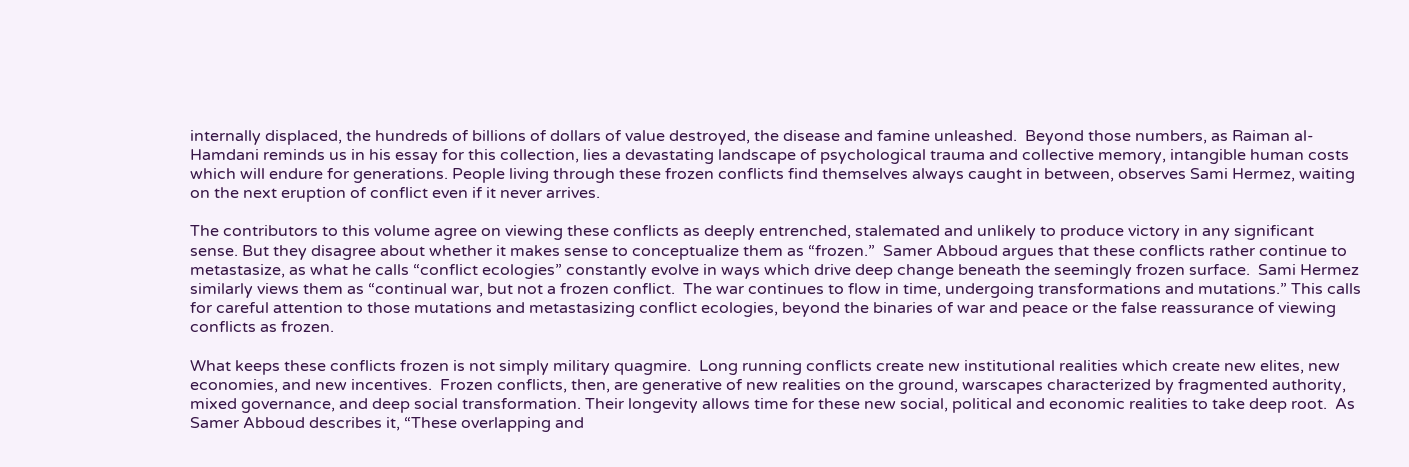internally displaced, the hundreds of billions of dollars of value destroyed, the disease and famine unleashed.  Beyond those numbers, as Raiman al-Hamdani reminds us in his essay for this collection, lies a devastating landscape of psychological trauma and collective memory, intangible human costs which will endure for generations. People living through these frozen conflicts find themselves always caught in between, observes Sami Hermez, waiting on the next eruption of conflict even if it never arrives.

The contributors to this volume agree on viewing these conflicts as deeply entrenched, stalemated and unlikely to produce victory in any significant sense. But they disagree about whether it makes sense to conceptualize them as “frozen.”  Samer Abboud argues that these conflicts rather continue to metastasize, as what he calls “conflict ecologies” constantly evolve in ways which drive deep change beneath the seemingly frozen surface.  Sami Hermez similarly views them as “continual war, but not a frozen conflict.  The war continues to flow in time, undergoing transformations and mutations.” This calls for careful attention to those mutations and metastasizing conflict ecologies, beyond the binaries of war and peace or the false reassurance of viewing conflicts as frozen.

What keeps these conflicts frozen is not simply military quagmire.  Long running conflicts create new institutional realities which create new elites, new economies, and new incentives.  Frozen conflicts, then, are generative of new realities on the ground, warscapes characterized by fragmented authority, mixed governance, and deep social transformation. Their longevity allows time for these new social, political and economic realities to take deep root.  As Samer Abboud describes it, “These overlapping and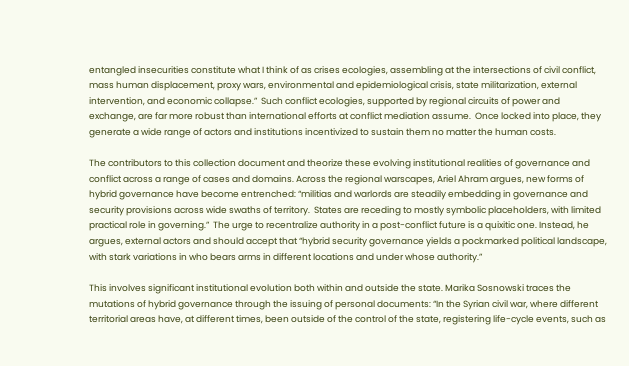entangled insecurities constitute what I think of as crises ecologies, assembling at the intersections of civil conflict, mass human displacement, proxy wars, environmental and epidemiological crisis, state militarization, external intervention, and economic collapse.”  Such conflict ecologies, supported by regional circuits of power and exchange, are far more robust than international efforts at conflict mediation assume.  Once locked into place, they generate a wide range of actors and institutions incentivized to sustain them no matter the human costs.

The contributors to this collection document and theorize these evolving institutional realities of governance and conflict across a range of cases and domains. Across the regional warscapes, Ariel Ahram argues, new forms of hybrid governance have become entrenched: “militias and warlords are steadily embedding in governance and security provisions across wide swaths of territory.  States are receding to mostly symbolic placeholders, with limited practical role in governing.”  The urge to recentralize authority in a post-conflict future is a quixitic one. Instead, he argues, external actors and should accept that “hybrid security governance yields a pockmarked political landscape, with stark variations in who bears arms in different locations and under whose authority.”

This involves significant institutional evolution both within and outside the state. Marika Sosnowski traces the mutations of hybrid governance through the issuing of personal documents: “In the Syrian civil war, where different territorial areas have, at different times, been outside of the control of the state, registering life-cycle events, such as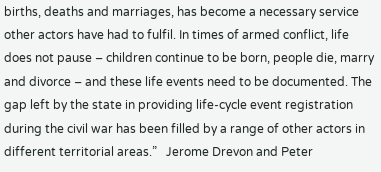births, deaths and marriages, has become a necessary service other actors have had to fulfil. In times of armed conflict, life does not pause – children continue to be born, people die, marry and divorce – and these life events need to be documented. The gap left by the state in providing life-cycle event registration during the civil war has been filled by a range of other actors in different territorial areas.”   Jerome Drevon and Peter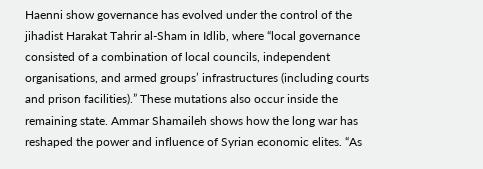Haenni show governance has evolved under the control of the jihadist Harakat Tahrir al-Sham in Idlib, where “local governance consisted of a combination of local councils, independent organisations, and armed groups’ infrastructures (including courts and prison facilities).” These mutations also occur inside the remaining state. Ammar Shamaileh shows how the long war has reshaped the power and influence of Syrian economic elites. “As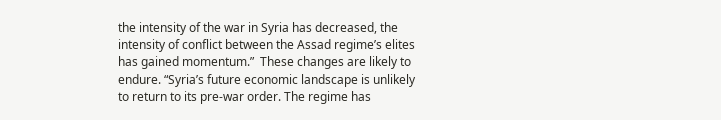the intensity of the war in Syria has decreased, the intensity of conflict between the Assad regime’s elites has gained momentum.”  These changes are likely to endure. “Syria’s future economic landscape is unlikely to return to its pre-war order. The regime has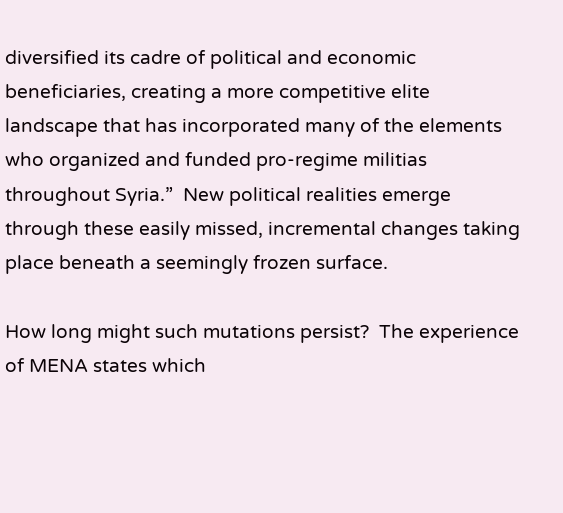diversified its cadre of political and economic beneficiaries, creating a more competitive elite landscape that has incorporated many of the elements who organized and funded pro-regime militias throughout Syria.”  New political realities emerge through these easily missed, incremental changes taking place beneath a seemingly frozen surface.

How long might such mutations persist?  The experience of MENA states which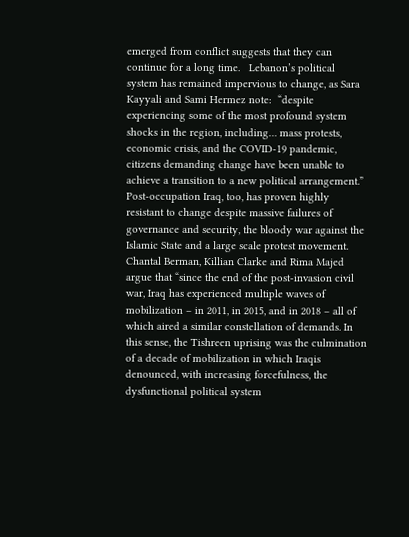emerged from conflict suggests that they can continue for a long time.   Lebanon’s political system has remained impervious to change, as Sara Kayyali and Sami Hermez note:  “despite experiencing some of the most profound system shocks in the region, including… mass protests, economic crisis, and the COVID-19 pandemic, citizens demanding change have been unable to achieve a transition to a new political arrangement.”  Post-occupation Iraq, too, has proven highly resistant to change despite massive failures of governance and security, the bloody war against the Islamic State and a large scale protest movement.  Chantal Berman, Killian Clarke and Rima Majed argue that “since the end of the post-invasion civil war, Iraq has experienced multiple waves of mobilization – in 2011, in 2015, and in 2018 – all of which aired a similar constellation of demands. In this sense, the Tishreen uprising was the culmination of a decade of mobilization in which Iraqis denounced, with increasing forcefulness, the dysfunctional political system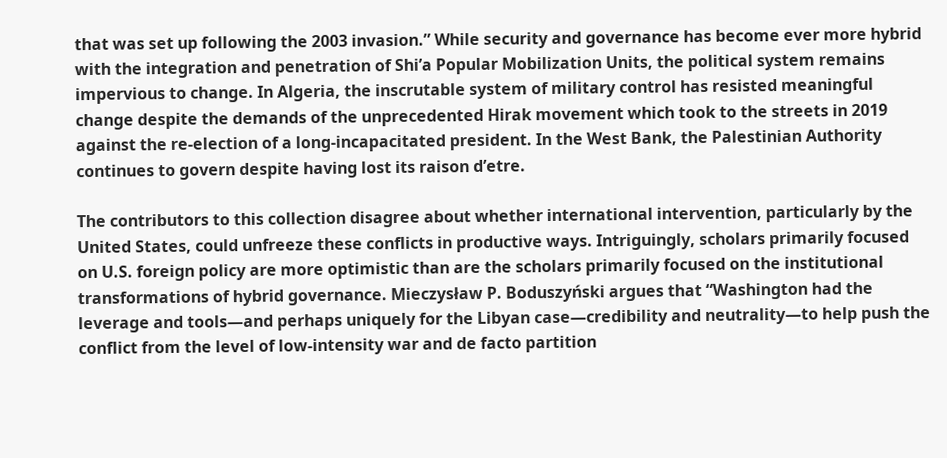that was set up following the 2003 invasion.” While security and governance has become ever more hybrid with the integration and penetration of Shi’a Popular Mobilization Units, the political system remains impervious to change. In Algeria, the inscrutable system of military control has resisted meaningful change despite the demands of the unprecedented Hirak movement which took to the streets in 2019 against the re-election of a long-incapacitated president. In the West Bank, the Palestinian Authority continues to govern despite having lost its raison d’etre.

The contributors to this collection disagree about whether international intervention, particularly by the United States, could unfreeze these conflicts in productive ways. Intriguingly, scholars primarily focused on U.S. foreign policy are more optimistic than are the scholars primarily focused on the institutional transformations of hybrid governance. Mieczysław P. Boduszyński argues that “Washington had the leverage and tools—and perhaps uniquely for the Libyan case—credibility and neutrality—to help push the conflict from the level of low-intensity war and de facto partition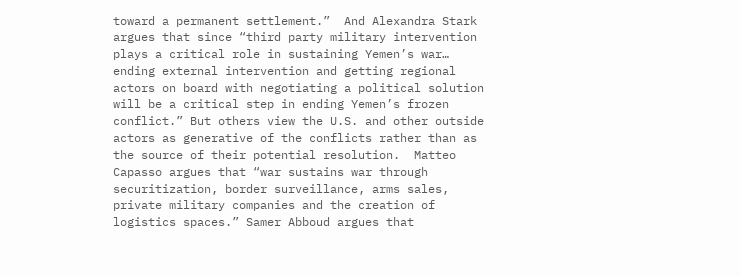toward a permanent settlement.”  And Alexandra Stark argues that since “third party military intervention plays a critical role in sustaining Yemen’s war… ending external intervention and getting regional actors on board with negotiating a political solution will be a critical step in ending Yemen’s frozen conflict.” But others view the U.S. and other outside actors as generative of the conflicts rather than as the source of their potential resolution.  Matteo Capasso argues that “war sustains war through securitization, border surveillance, arms sales, private military companies and the creation of logistics spaces.” Samer Abboud argues that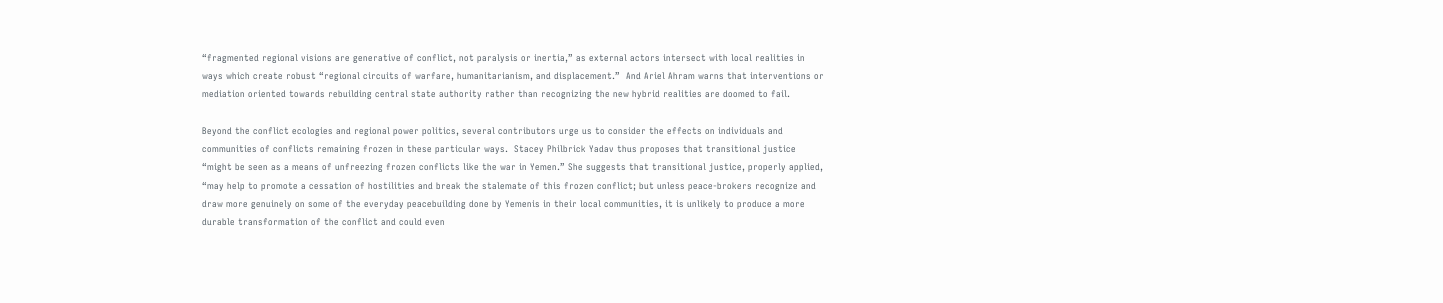“fragmented regional visions are generative of conflict, not paralysis or inertia,” as external actors intersect with local realities in ways which create robust “regional circuits of warfare, humanitarianism, and displacement.”  And Ariel Ahram warns that interventions or mediation oriented towards rebuilding central state authority rather than recognizing the new hybrid realities are doomed to fail.

Beyond the conflict ecologies and regional power politics, several contributors urge us to consider the effects on individuals and communities of conflicts remaining frozen in these particular ways.  Stacey Philbrick Yadav thus proposes that transitional justice “might be seen as a means of unfreezing frozen conflicts like the war in Yemen.” She suggests that transitional justice, properly applied, “may help to promote a cessation of hostilities and break the stalemate of this frozen conflict; but unless peace-brokers recognize and draw more genuinely on some of the everyday peacebuilding done by Yemenis in their local communities, it is unlikely to produce a more durable transformation of the conflict and could even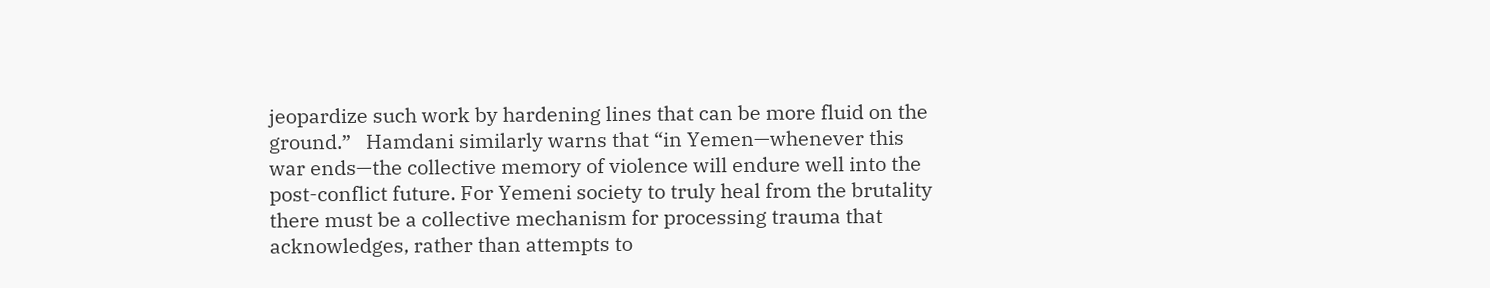jeopardize such work by hardening lines that can be more fluid on the ground.”   Hamdani similarly warns that “in Yemen—whenever this war ends—the collective memory of violence will endure well into the post-conflict future. For Yemeni society to truly heal from the brutality there must be a collective mechanism for processing trauma that acknowledges, rather than attempts to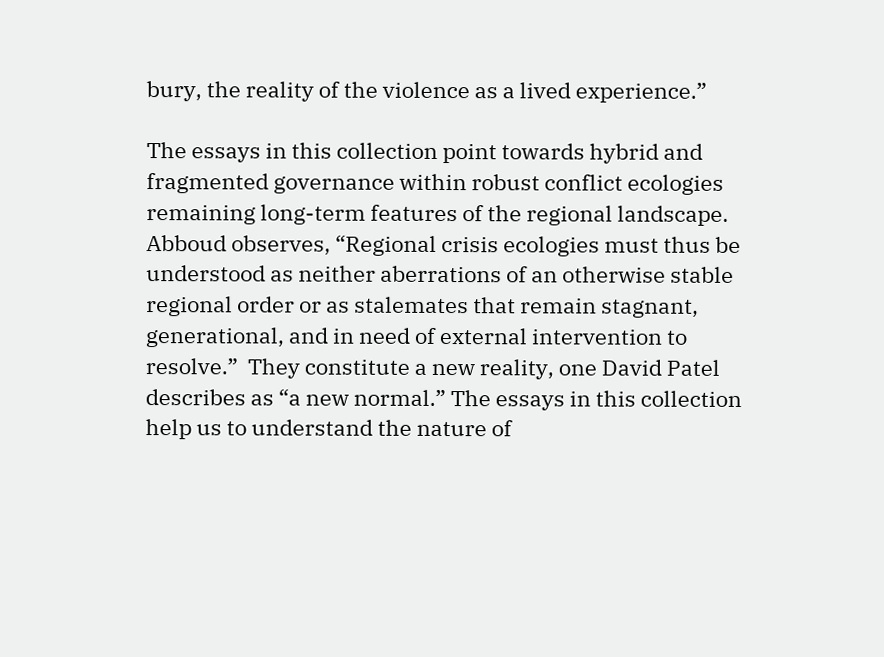bury, the reality of the violence as a lived experience.”

The essays in this collection point towards hybrid and fragmented governance within robust conflict ecologies remaining long-term features of the regional landscape. Abboud observes, “Regional crisis ecologies must thus be understood as neither aberrations of an otherwise stable regional order or as stalemates that remain stagnant, generational, and in need of external intervention to resolve.”  They constitute a new reality, one David Patel describes as “a new normal.” The essays in this collection help us to understand the nature of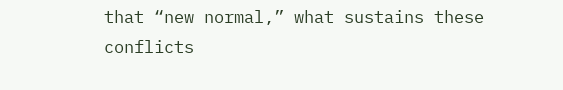that “new normal,” what sustains these conflicts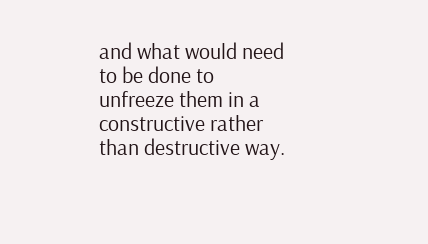and what would need to be done to unfreeze them in a constructive rather than destructive way.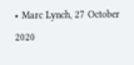• Marc Lynch, 27 October 2020